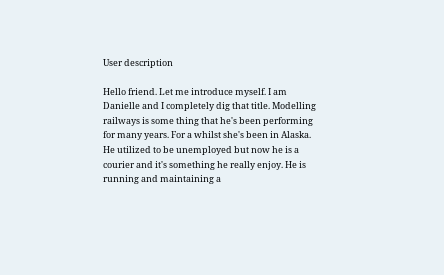User description

Hello friend. Let me introduce myself. I am Danielle and I completely dig that title. Modelling railways is some thing that he's been performing for many years. For a whilst she's been in Alaska. He utilized to be unemployed but now he is a courier and it's something he really enjoy. He is running and maintaining a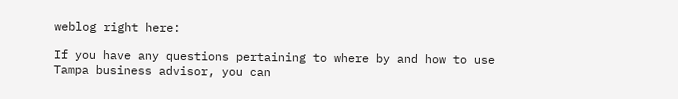weblog right here:

If you have any questions pertaining to where by and how to use Tampa business advisor, you can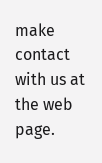make contact with us at the web page.